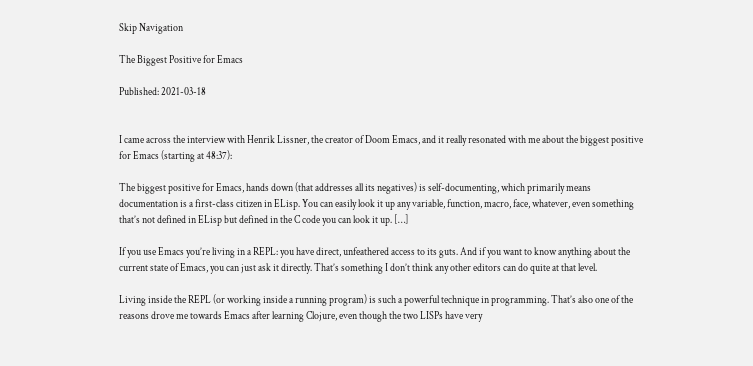Skip Navigation

The Biggest Positive for Emacs

Published: 2021-03-18


I came across the interview with Henrik Lissner, the creator of Doom Emacs, and it really resonated with me about the biggest positive for Emacs (starting at 48:37):

The biggest positive for Emacs, hands down (that addresses all its negatives) is self-documenting, which primarily means documentation is a first-class citizen in ELisp. You can easily look it up any variable, function, macro, face, whatever, even something that’s not defined in ELisp but defined in the C code you can look it up. […]

If you use Emacs you’re living in a REPL: you have direct, unfeathered access to its guts. And if you want to know anything about the current state of Emacs, you can just ask it directly. That’s something I don’t think any other editors can do quite at that level.

Living inside the REPL (or working inside a running program) is such a powerful technique in programming. That’s also one of the reasons drove me towards Emacs after learning Clojure, even though the two LISPs have very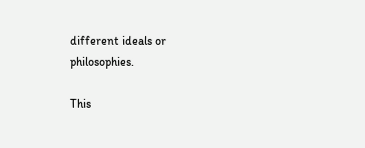different ideals or philosophies.

This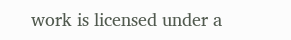work is licensed under a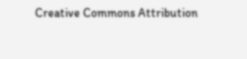Creative Commons Attribution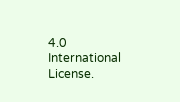4.0 International License.